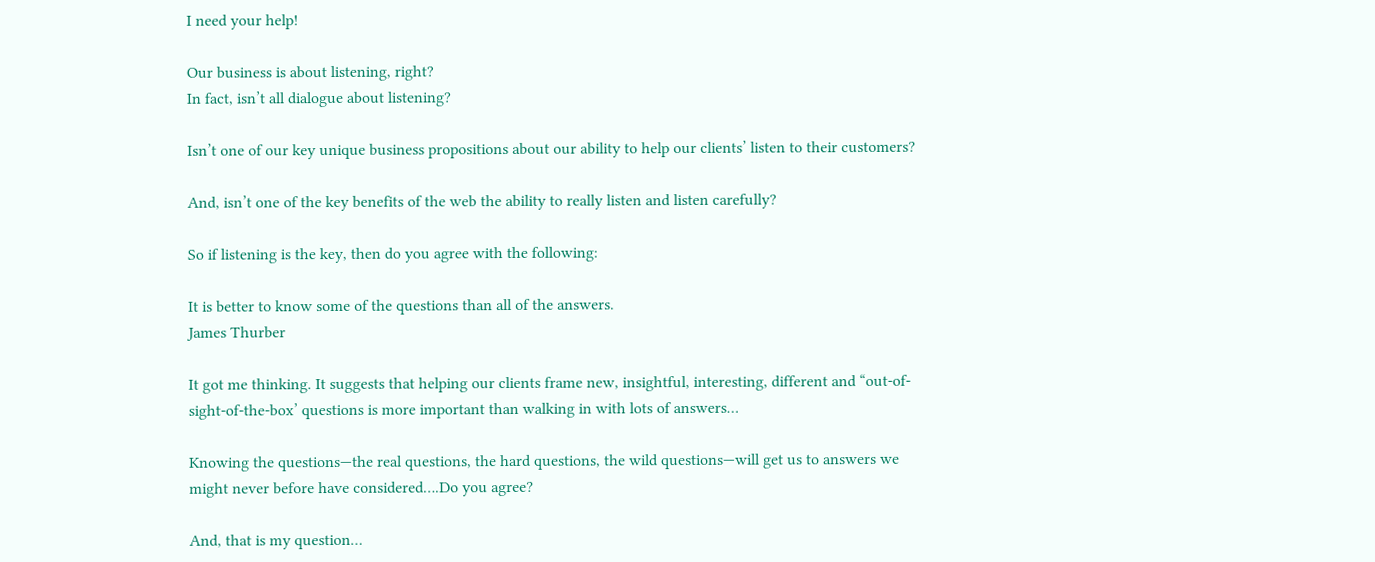I need your help!

Our business is about listening, right?
In fact, isn’t all dialogue about listening?

Isn’t one of our key unique business propositions about our ability to help our clients’ listen to their customers?

And, isn’t one of the key benefits of the web the ability to really listen and listen carefully?

So if listening is the key, then do you agree with the following:

It is better to know some of the questions than all of the answers.
James Thurber

It got me thinking. It suggests that helping our clients frame new, insightful, interesting, different and “out-of-sight-of-the-box’ questions is more important than walking in with lots of answers…

Knowing the questions—the real questions, the hard questions, the wild questions—will get us to answers we might never before have considered….Do you agree?

And, that is my question…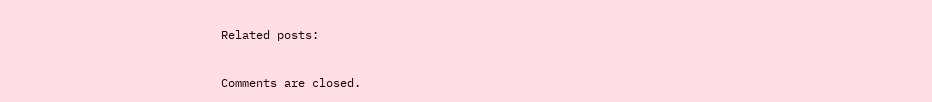Related posts:

Comments are closed.